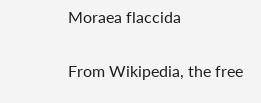Moraea flaccida

From Wikipedia, the free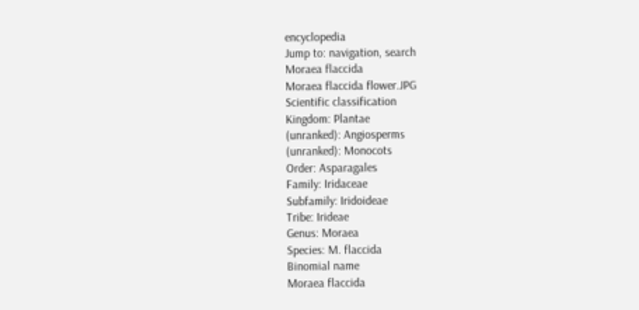encyclopedia
Jump to: navigation, search
Moraea flaccida
Moraea flaccida flower.JPG
Scientific classification
Kingdom: Plantae
(unranked): Angiosperms
(unranked): Monocots
Order: Asparagales
Family: Iridaceae
Subfamily: Iridoideae
Tribe: Irideae
Genus: Moraea
Species: M. flaccida
Binomial name
Moraea flaccida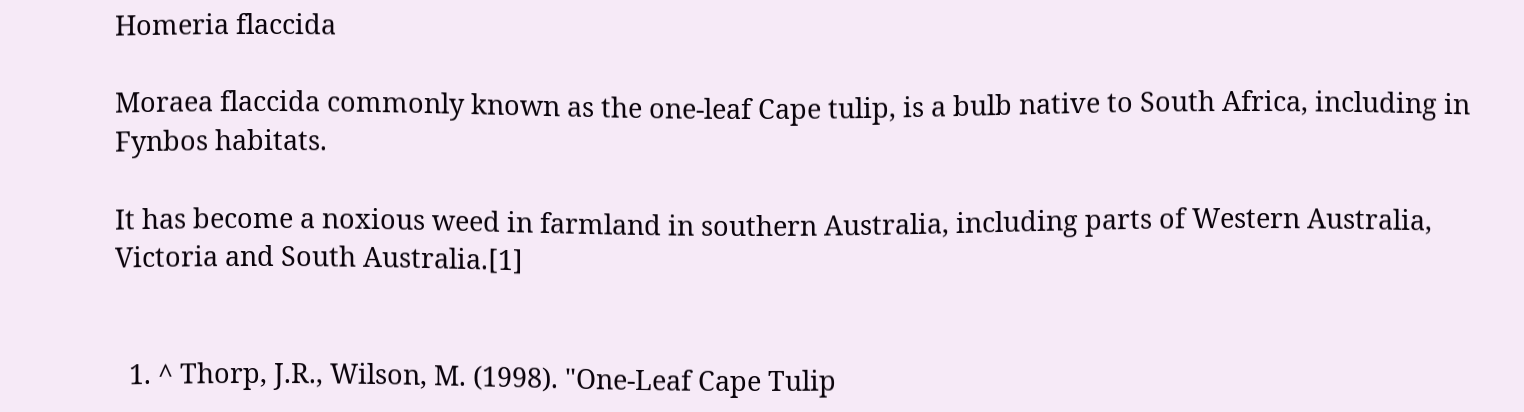Homeria flaccida

Moraea flaccida commonly known as the one-leaf Cape tulip, is a bulb native to South Africa, including in Fynbos habitats.

It has become a noxious weed in farmland in southern Australia, including parts of Western Australia, Victoria and South Australia.[1]


  1. ^ Thorp, J.R., Wilson, M. (1998). "One-Leaf Cape Tulip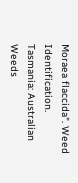Moraea flaccida". Weed Identification. Tasmania: Australian Weeds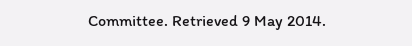Committee. Retrieved 9 May 2014.